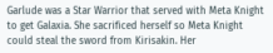Garlude was a Star Warrior that served with Meta Knight to get Galaxia. She sacrificed herself so Meta Knight could steal the sword from Kirisakin. Her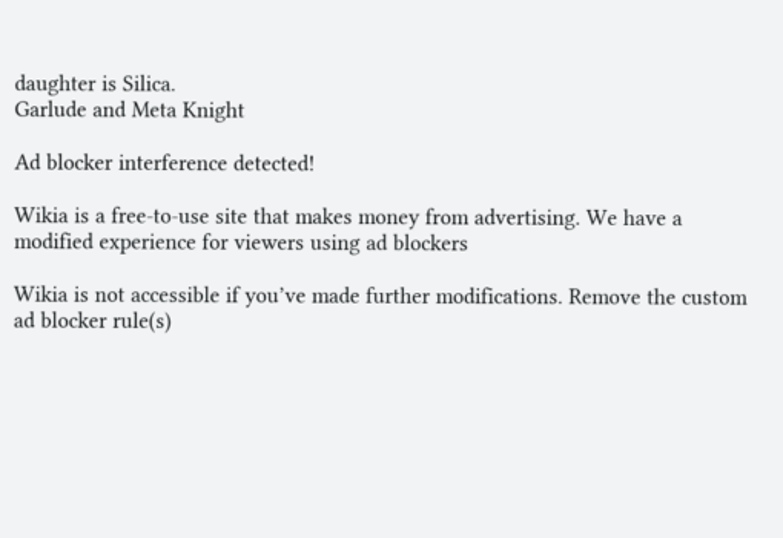daughter is Silica.
Garlude and Meta Knight

Ad blocker interference detected!

Wikia is a free-to-use site that makes money from advertising. We have a modified experience for viewers using ad blockers

Wikia is not accessible if you’ve made further modifications. Remove the custom ad blocker rule(s)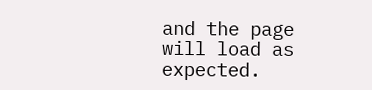and the page will load as expected.